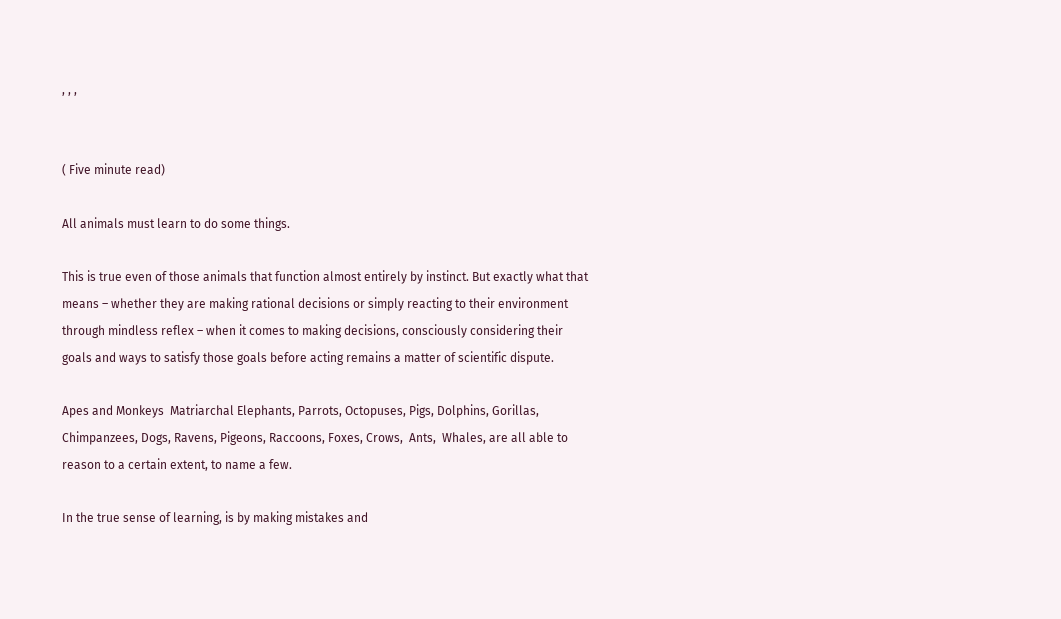, , ,


( Five minute read)

All animals must learn to do some things.

This is true even of those animals that function almost entirely by instinct. But exactly what that means – whether they are making rational decisions or simply reacting to their environment through mindless reflex – when it comes to making decisions, consciously considering their goals and ways to satisfy those goals before acting remains a matter of scientific dispute.

Apes and Monkeys  Matriarchal Elephants, Parrots, Octopuses, Pigs, Dolphins, Gorillas, Chimpanzees, Dogs, Ravens, Pigeons, Raccoons, Foxes, Crows,  Ants,  Whales, are all able to reason to a certain extent, to name a few.

In the true sense of learning, is by making mistakes and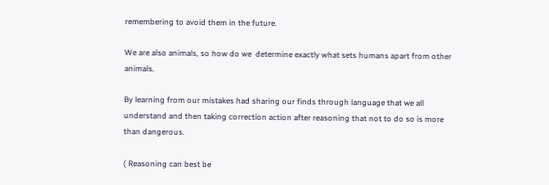remembering to avoid them in the future.

We are also animals, so how do we  determine exactly what sets humans apart from other animals.

By learning from our mistakes had sharing our finds through language that we all understand and then taking correction action after reasoning that not to do so is more than dangerous.

( Reasoning can best be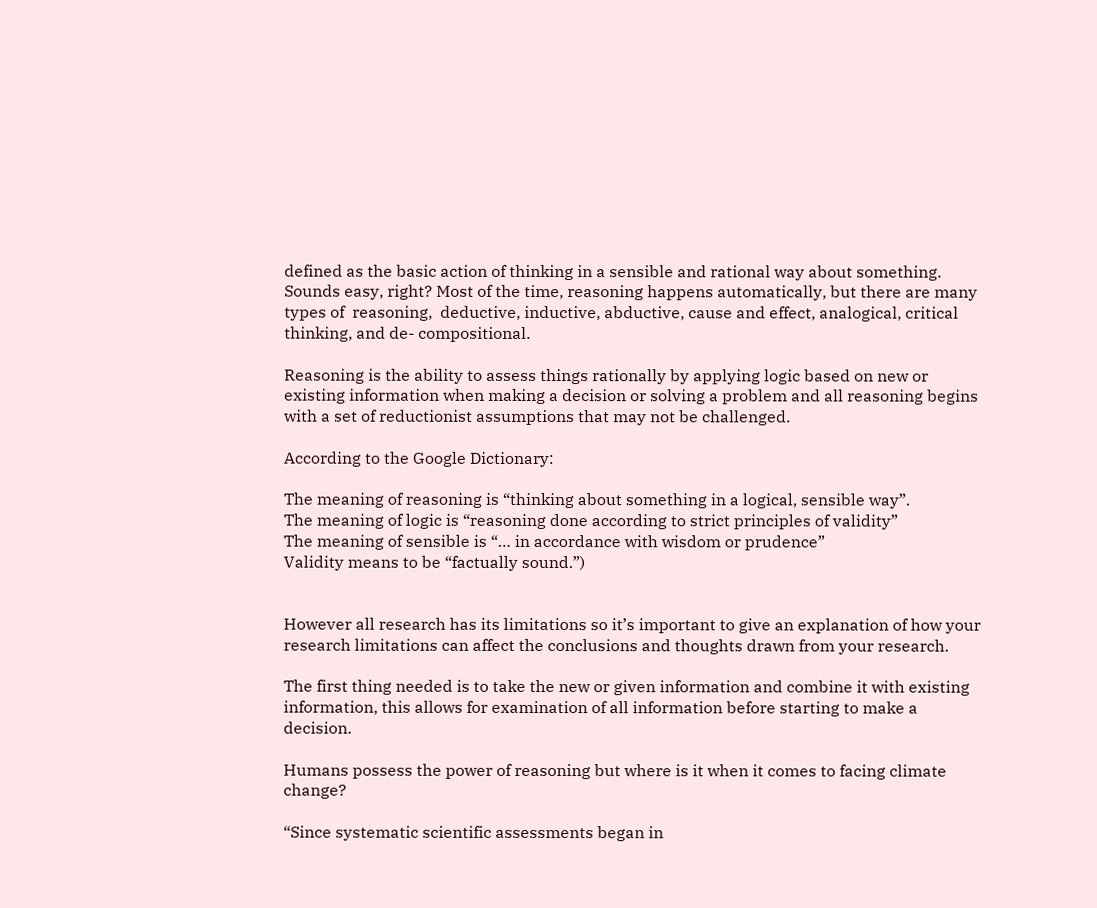defined as the basic action of thinking in a sensible and rational way about something. Sounds easy, right? Most of the time, reasoning happens automatically, but there are many types of  reasoning,  deductive, inductive, abductive, cause and effect, analogical, critical thinking, and de- compositional.

Reasoning is the ability to assess things rationally by applying logic based on new or existing information when making a decision or solving a problem and all reasoning begins with a set of reductionist assumptions that may not be challenged.

According to the Google Dictionary:

The meaning of reasoning is “thinking about something in a logical, sensible way”.
The meaning of logic is “reasoning done according to strict principles of validity”
The meaning of sensible is “… in accordance with wisdom or prudence”
Validity means to be “factually sound.”)


However all research has its limitations so it’s important to give an explanation of how your research limitations can affect the conclusions and thoughts drawn from your research.

The first thing needed is to take the new or given information and combine it with existing information, this allows for examination of all information before starting to make a decision.

Humans possess the power of reasoning but where is it when it comes to facing climate change?

“Since systematic scientific assessments began in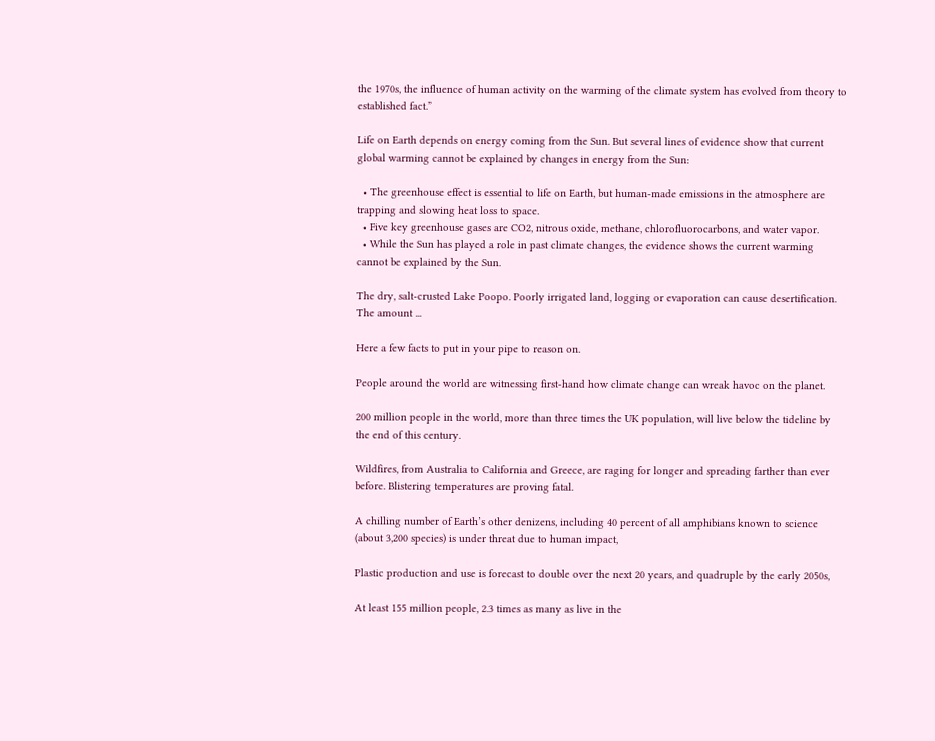the 1970s, the influence of human activity on the warming of the climate system has evolved from theory to established fact.”

Life on Earth depends on energy coming from the Sun. But several lines of evidence show that current global warming cannot be explained by changes in energy from the Sun:

  • The greenhouse effect is essential to life on Earth, but human-made emissions in the atmosphere are trapping and slowing heat loss to space.
  • Five key greenhouse gases are CO2, nitrous oxide, methane, chlorofluorocarbons, and water vapor.
  • While the Sun has played a role in past climate changes, the evidence shows the current warming cannot be explained by the Sun.

The dry, salt-crusted Lake Poopo. Poorly irrigated land, logging or evaporation can cause desertification. The amount ...

Here a few facts to put in your pipe to reason on.

People around the world are witnessing first-hand how climate change can wreak havoc on the planet.

200 million people in the world, more than three times the UK population, will live below the tideline by the end of this century.

Wildfires, from Australia to California and Greece, are raging for longer and spreading farther than ever before. Blistering temperatures are proving fatal.

A chilling number of Earth’s other denizens, including 40 percent of all amphibians known to science (about 3,200 species) is under threat due to human impact,

Plastic production and use is forecast to double over the next 20 years, and quadruple by the early 2050s,

At least 155 million people, 2.3 times as many as live in the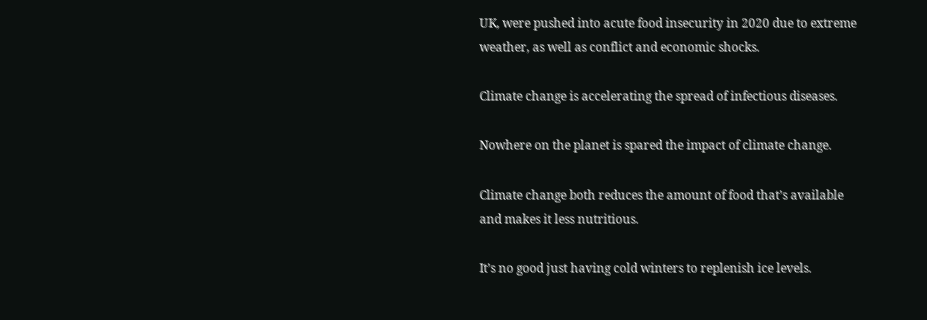UK, were pushed into acute food insecurity in 2020 due to extreme weather, as well as conflict and economic shocks.

Climate change is accelerating the spread of infectious diseases.

Nowhere on the planet is spared the impact of climate change.

Climate change both reduces the amount of food that’s available and makes it less nutritious.

It’s no good just having cold winters to replenish ice levels.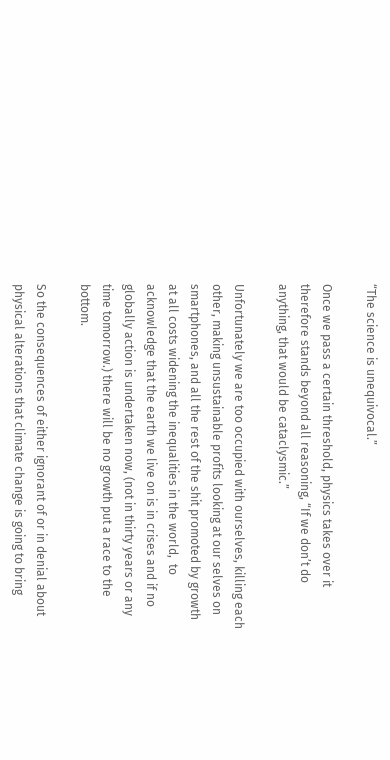“The science is unequivocal.”

Once we pass a certain threshold, physics takes over it therefore stands beyond all reasoning, “If we don’t do anything, that would be cataclysmic.”

Unfortunately we are too occupied with ourselves, killing each other, making unsustainable profits looking at our selves on smartphones, and all the rest of the shit promoted by growth at all costs widening the inequalities in the world,  to acknowledge that the earth we live on is in crises and if no globally action is undertaken now, (not in thirty years or any time tomorrow.) there will be no growth put a race to the bottom.

So the consequences of either ignorant of or in denial about physical alterations that climate change is going to bring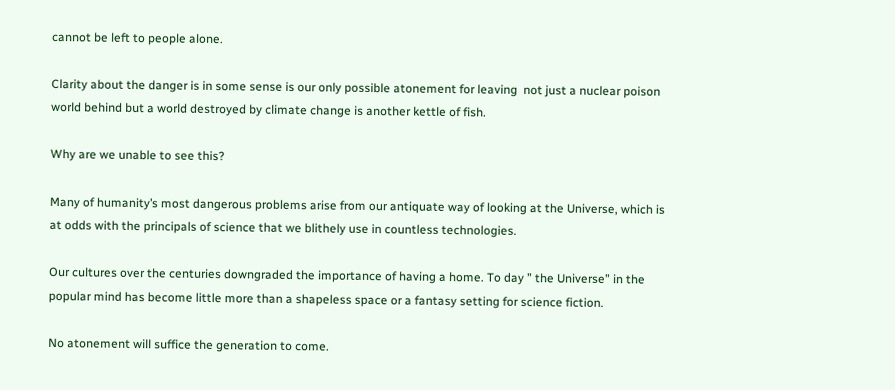cannot be left to people alone.

Clarity about the danger is in some sense is our only possible atonement for leaving  not just a nuclear poison world behind but a world destroyed by climate change is another kettle of fish.

Why are we unable to see this?

Many of humanity’s most dangerous problems arise from our antiquate way of looking at the Universe, which is at odds with the principals of science that we blithely use in countless technologies.

Our cultures over the centuries downgraded the importance of having a home. To day ” the Universe” in the popular mind has become little more than a shapeless space or a fantasy setting for science fiction.

No atonement will suffice the generation to come.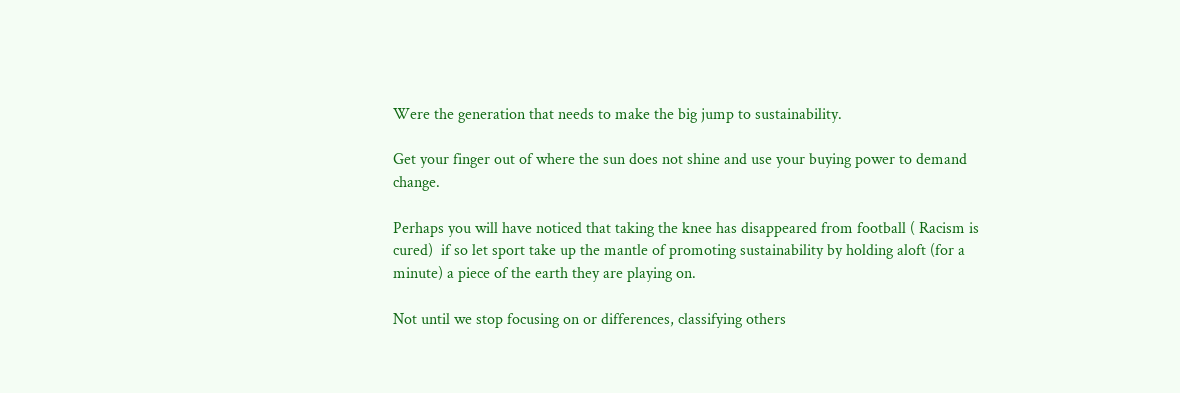Were the generation that needs to make the big jump to sustainability.

Get your finger out of where the sun does not shine and use your buying power to demand change.

Perhaps you will have noticed that taking the knee has disappeared from football ( Racism is cured)  if so let sport take up the mantle of promoting sustainability by holding aloft (for a minute) a piece of the earth they are playing on.

Not until we stop focusing on or differences, classifying others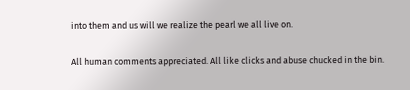into them and us will we realize the pearl we all live on.

All human comments appreciated. All like clicks and abuse chucked in the bin.